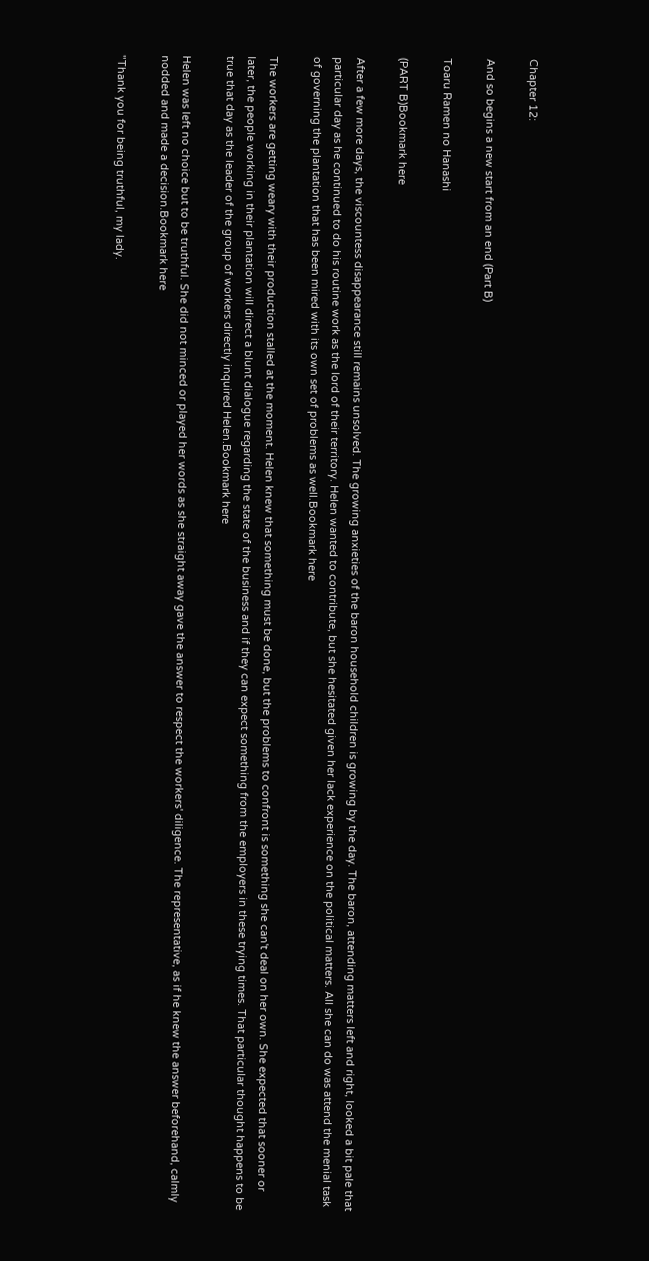Chapter 12:

And so begins a new start from an end (Part B)

Toaru Ramen no Hanashi

(PART B)Bookmark here

After a few more days, the viscountess disappearance still remains unsolved. The growing anxieties of the baron household children is growing by the day. The baron, attending matters left and right, looked a bit pale that particular day as he continued to do his routine work as the lord of their territory. Helen wanted to contribute, but she hesitated given her lack experience on the political matters. All she can do was attend the menial task of governing the plantation that has been mired with its own set of problems as well.Bookmark here

The workers are getting weary with their production stalled at the moment. Helen knew that something must be done, but the problems to confront is something she can't deal on her own. She expected that sooner or later, the people working in their plantation will direct a blunt dialogue regarding the state of the business and if they can expect something from the employers in these trying times. That particular thought happens to be true that day as the leader of the group of workers directly inquired Helen.Bookmark here

Helen was left no choice but to be truthful. She did not minced or played her words as she straight away gave the answer to respect the workers' diligence. The representative, as if he knew the answer beforehand, calmly nodded and made a decision.Bookmark here

"Thank you for being truthful, my lady.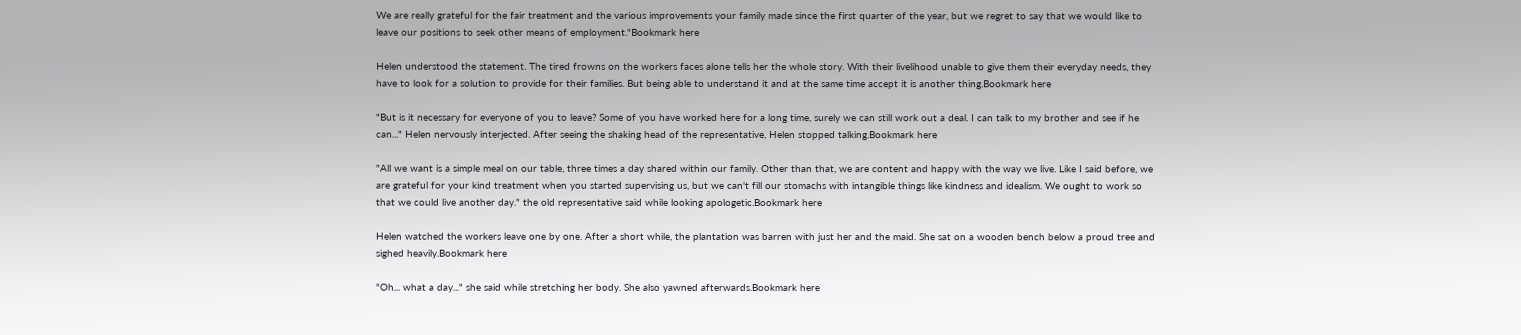We are really grateful for the fair treatment and the various improvements your family made since the first quarter of the year, but we regret to say that we would like to leave our positions to seek other means of employment."Bookmark here

Helen understood the statement. The tired frowns on the workers faces alone tells her the whole story. With their livelihood unable to give them their everyday needs, they have to look for a solution to provide for their families. But being able to understand it and at the same time accept it is another thing.Bookmark here

"But is it necessary for everyone of you to leave? Some of you have worked here for a long time, surely we can still work out a deal. I can talk to my brother and see if he can..." Helen nervously interjected. After seeing the shaking head of the representative, Helen stopped talking.Bookmark here

"All we want is a simple meal on our table, three times a day shared within our family. Other than that, we are content and happy with the way we live. Like I said before, we are grateful for your kind treatment when you started supervising us, but we can't fill our stomachs with intangible things like kindness and idealism. We ought to work so that we could live another day." the old representative said while looking apologetic.Bookmark here

Helen watched the workers leave one by one. After a short while, the plantation was barren with just her and the maid. She sat on a wooden bench below a proud tree and sighed heavily.Bookmark here

"Oh... what a day..." she said while stretching her body. She also yawned afterwards.Bookmark here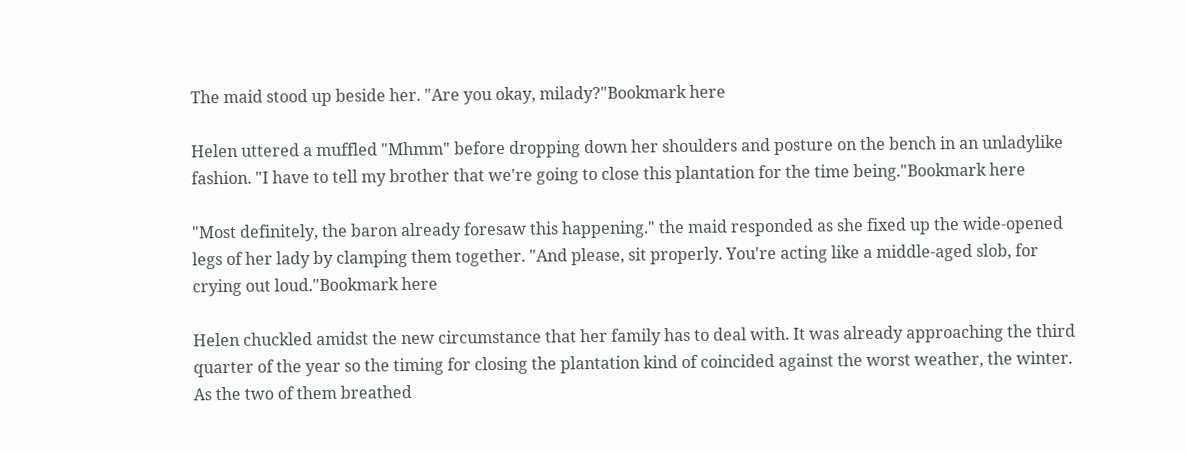The maid stood up beside her. "Are you okay, milady?"Bookmark here

Helen uttered a muffled "Mhmm" before dropping down her shoulders and posture on the bench in an unladylike fashion. "I have to tell my brother that we're going to close this plantation for the time being."Bookmark here

"Most definitely, the baron already foresaw this happening." the maid responded as she fixed up the wide-opened legs of her lady by clamping them together. "And please, sit properly. You're acting like a middle-aged slob, for crying out loud."Bookmark here

Helen chuckled amidst the new circumstance that her family has to deal with. It was already approaching the third quarter of the year so the timing for closing the plantation kind of coincided against the worst weather, the winter. As the two of them breathed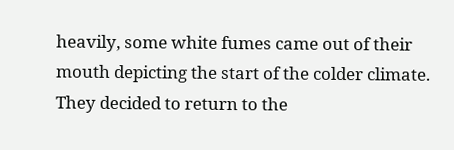heavily, some white fumes came out of their mouth depicting the start of the colder climate. They decided to return to the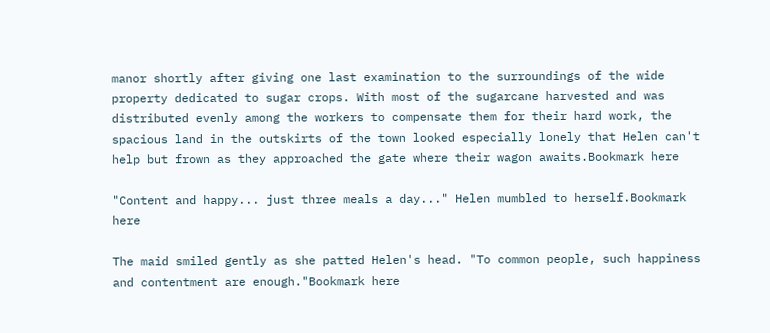manor shortly after giving one last examination to the surroundings of the wide property dedicated to sugar crops. With most of the sugarcane harvested and was distributed evenly among the workers to compensate them for their hard work, the spacious land in the outskirts of the town looked especially lonely that Helen can't help but frown as they approached the gate where their wagon awaits.Bookmark here

"Content and happy... just three meals a day..." Helen mumbled to herself.Bookmark here

The maid smiled gently as she patted Helen's head. "To common people, such happiness and contentment are enough."Bookmark here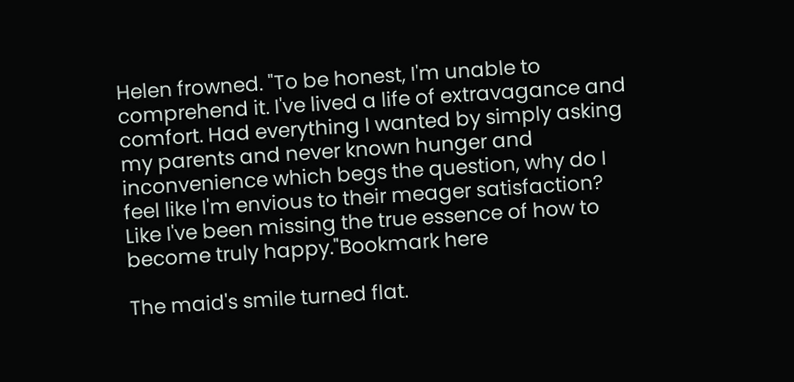Helen frowned. "To be honest, I'm unable to comprehend it. I've lived a life of extravagance and comfort. Had everything I wanted by simply asking my parents and never known hunger and inconvenience which begs the question, why do I feel like I'm envious to their meager satisfaction? Like I've been missing the true essence of how to become truly happy."Bookmark here

The maid's smile turned flat.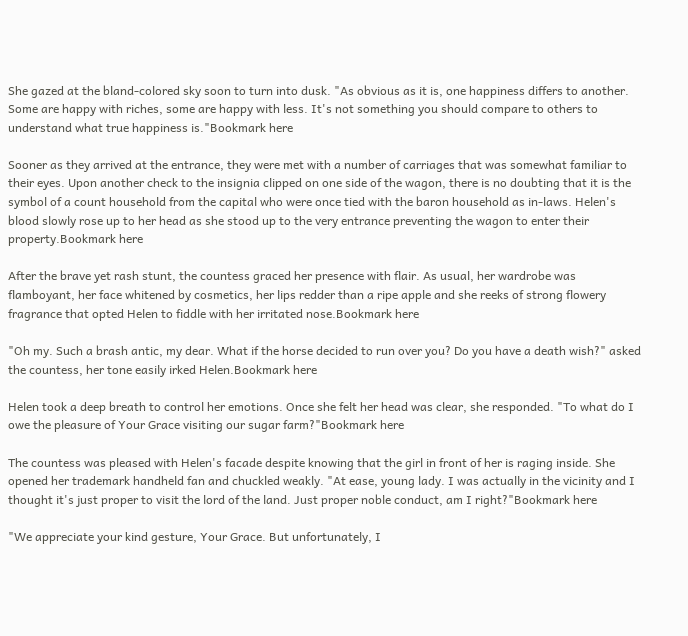She gazed at the bland-colored sky soon to turn into dusk. "As obvious as it is, one happiness differs to another. Some are happy with riches, some are happy with less. It's not something you should compare to others to understand what true happiness is."Bookmark here

Sooner as they arrived at the entrance, they were met with a number of carriages that was somewhat familiar to their eyes. Upon another check to the insignia clipped on one side of the wagon, there is no doubting that it is the symbol of a count household from the capital who were once tied with the baron household as in-laws. Helen's blood slowly rose up to her head as she stood up to the very entrance preventing the wagon to enter their property.Bookmark here

After the brave yet rash stunt, the countess graced her presence with flair. As usual, her wardrobe was flamboyant, her face whitened by cosmetics, her lips redder than a ripe apple and she reeks of strong flowery fragrance that opted Helen to fiddle with her irritated nose.Bookmark here

"Oh my. Such a brash antic, my dear. What if the horse decided to run over you? Do you have a death wish?" asked the countess, her tone easily irked Helen.Bookmark here

Helen took a deep breath to control her emotions. Once she felt her head was clear, she responded. "To what do I owe the pleasure of Your Grace visiting our sugar farm?"Bookmark here

The countess was pleased with Helen's facade despite knowing that the girl in front of her is raging inside. She opened her trademark handheld fan and chuckled weakly. "At ease, young lady. I was actually in the vicinity and I thought it's just proper to visit the lord of the land. Just proper noble conduct, am I right?"Bookmark here

"We appreciate your kind gesture, Your Grace. But unfortunately, I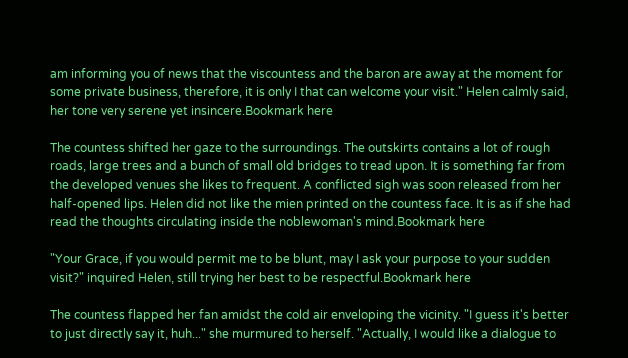am informing you of news that the viscountess and the baron are away at the moment for some private business, therefore, it is only I that can welcome your visit." Helen calmly said, her tone very serene yet insincere.Bookmark here

The countess shifted her gaze to the surroundings. The outskirts contains a lot of rough roads, large trees and a bunch of small old bridges to tread upon. It is something far from the developed venues she likes to frequent. A conflicted sigh was soon released from her half-opened lips. Helen did not like the mien printed on the countess face. It is as if she had read the thoughts circulating inside the noblewoman's mind.Bookmark here

"Your Grace, if you would permit me to be blunt, may I ask your purpose to your sudden visit?" inquired Helen, still trying her best to be respectful.Bookmark here

The countess flapped her fan amidst the cold air enveloping the vicinity. "I guess it's better to just directly say it, huh..." she murmured to herself. "Actually, I would like a dialogue to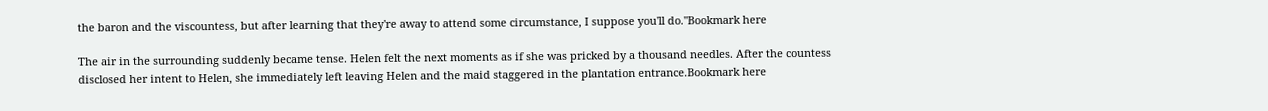the baron and the viscountess, but after learning that they're away to attend some circumstance, I suppose you'll do."Bookmark here

The air in the surrounding suddenly became tense. Helen felt the next moments as if she was pricked by a thousand needles. After the countess disclosed her intent to Helen, she immediately left leaving Helen and the maid staggered in the plantation entrance.Bookmark here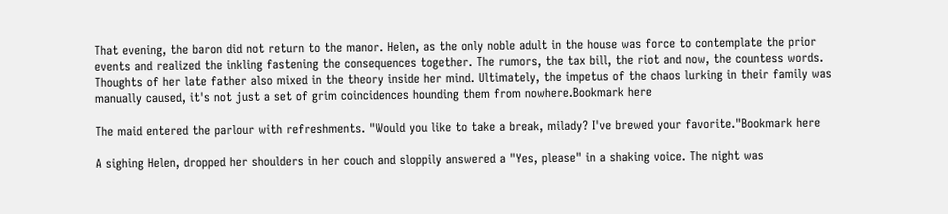That evening, the baron did not return to the manor. Helen, as the only noble adult in the house was force to contemplate the prior events and realized the inkling fastening the consequences together. The rumors, the tax bill, the riot and now, the countess words. Thoughts of her late father also mixed in the theory inside her mind. Ultimately, the impetus of the chaos lurking in their family was manually caused, it's not just a set of grim coincidences hounding them from nowhere.Bookmark here

The maid entered the parlour with refreshments. "Would you like to take a break, milady? I've brewed your favorite."Bookmark here

A sighing Helen, dropped her shoulders in her couch and sloppily answered a "Yes, please" in a shaking voice. The night was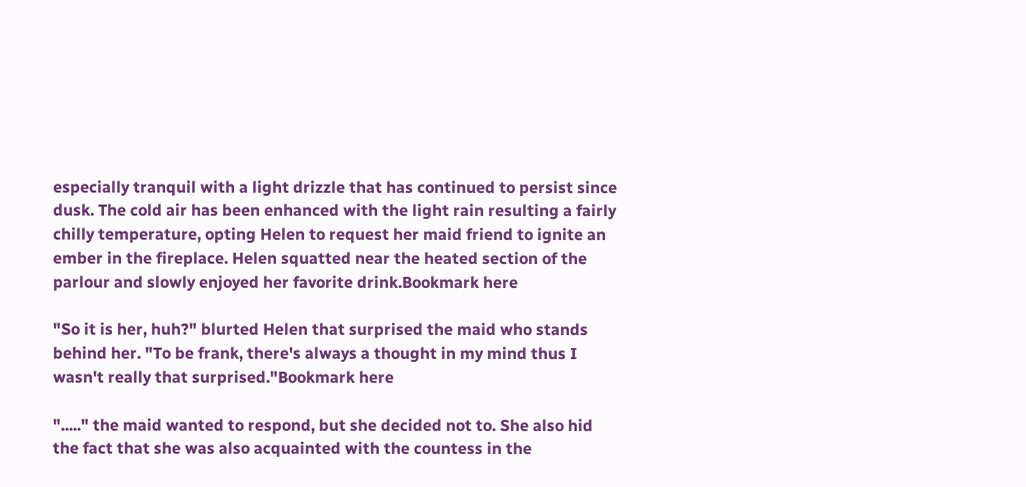especially tranquil with a light drizzle that has continued to persist since dusk. The cold air has been enhanced with the light rain resulting a fairly chilly temperature, opting Helen to request her maid friend to ignite an ember in the fireplace. Helen squatted near the heated section of the parlour and slowly enjoyed her favorite drink.Bookmark here

"So it is her, huh?" blurted Helen that surprised the maid who stands behind her. "To be frank, there's always a thought in my mind thus I wasn't really that surprised."Bookmark here

"....." the maid wanted to respond, but she decided not to. She also hid the fact that she was also acquainted with the countess in the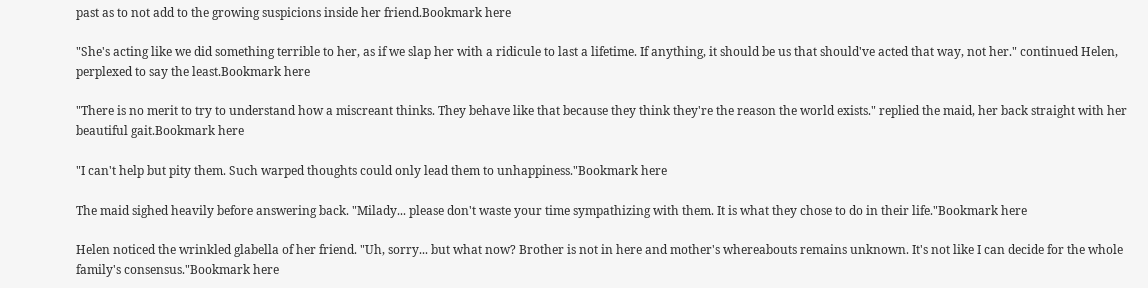past as to not add to the growing suspicions inside her friend.Bookmark here

"She's acting like we did something terrible to her, as if we slap her with a ridicule to last a lifetime. If anything, it should be us that should've acted that way, not her." continued Helen, perplexed to say the least.Bookmark here

"There is no merit to try to understand how a miscreant thinks. They behave like that because they think they're the reason the world exists." replied the maid, her back straight with her beautiful gait.Bookmark here

"I can't help but pity them. Such warped thoughts could only lead them to unhappiness."Bookmark here

The maid sighed heavily before answering back. "Milady... please don't waste your time sympathizing with them. It is what they chose to do in their life."Bookmark here

Helen noticed the wrinkled glabella of her friend. "Uh, sorry... but what now? Brother is not in here and mother's whereabouts remains unknown. It's not like I can decide for the whole family's consensus."Bookmark here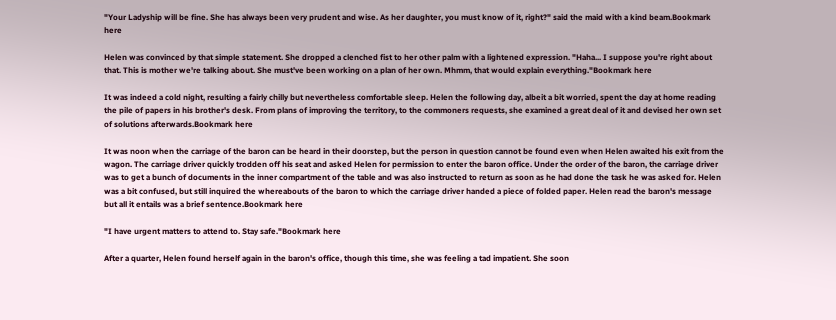"Your Ladyship will be fine. She has always been very prudent and wise. As her daughter, you must know of it, right?" said the maid with a kind beam.Bookmark here

Helen was convinced by that simple statement. She dropped a clenched fist to her other palm with a lightened expression. "Haha... I suppose you're right about that. This is mother we're talking about. She must've been working on a plan of her own. Mhmm, that would explain everything."Bookmark here

It was indeed a cold night, resulting a fairly chilly but nevertheless comfortable sleep. Helen the following day, albeit a bit worried, spent the day at home reading the pile of papers in his brother's desk. From plans of improving the territory, to the commoners requests, she examined a great deal of it and devised her own set of solutions afterwards.Bookmark here

It was noon when the carriage of the baron can be heard in their doorstep, but the person in question cannot be found even when Helen awaited his exit from the wagon. The carriage driver quickly trodden off his seat and asked Helen for permission to enter the baron office. Under the order of the baron, the carriage driver was to get a bunch of documents in the inner compartment of the table and was also instructed to return as soon as he had done the task he was asked for. Helen was a bit confused, but still inquired the whereabouts of the baron to which the carriage driver handed a piece of folded paper. Helen read the baron's message but all it entails was a brief sentence.Bookmark here

"I have urgent matters to attend to. Stay safe."Bookmark here

After a quarter, Helen found herself again in the baron's office, though this time, she was feeling a tad impatient. She soon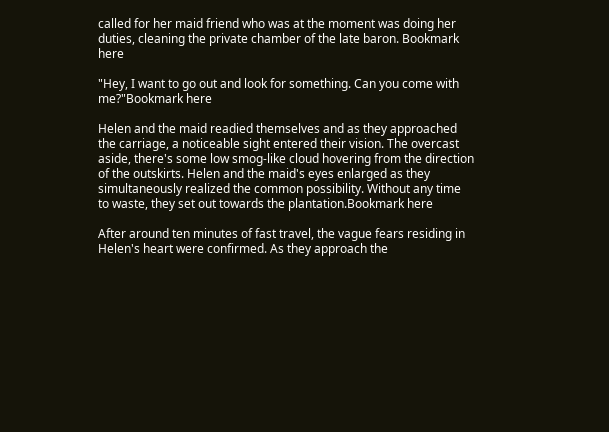called for her maid friend who was at the moment was doing her duties, cleaning the private chamber of the late baron. Bookmark here

"Hey, I want to go out and look for something. Can you come with me?"Bookmark here

Helen and the maid readied themselves and as they approached the carriage, a noticeable sight entered their vision. The overcast aside, there's some low smog-like cloud hovering from the direction of the outskirts. Helen and the maid's eyes enlarged as they simultaneously realized the common possibility. Without any time to waste, they set out towards the plantation.Bookmark here

After around ten minutes of fast travel, the vague fears residing in Helen's heart were confirmed. As they approach the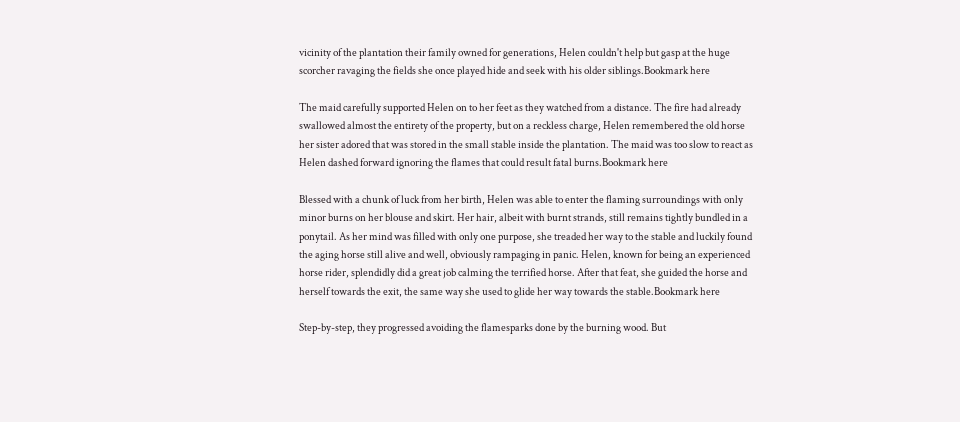vicinity of the plantation their family owned for generations, Helen couldn't help but gasp at the huge scorcher ravaging the fields she once played hide and seek with his older siblings.Bookmark here

The maid carefully supported Helen on to her feet as they watched from a distance. The fire had already swallowed almost the entirety of the property, but on a reckless charge, Helen remembered the old horse her sister adored that was stored in the small stable inside the plantation. The maid was too slow to react as Helen dashed forward ignoring the flames that could result fatal burns.Bookmark here

Blessed with a chunk of luck from her birth, Helen was able to enter the flaming surroundings with only minor burns on her blouse and skirt. Her hair, albeit with burnt strands, still remains tightly bundled in a ponytail. As her mind was filled with only one purpose, she treaded her way to the stable and luckily found the aging horse still alive and well, obviously rampaging in panic. Helen, known for being an experienced horse rider, splendidly did a great job calming the terrified horse. After that feat, she guided the horse and herself towards the exit, the same way she used to glide her way towards the stable.Bookmark here

Step-by-step, they progressed avoiding the flamesparks done by the burning wood. But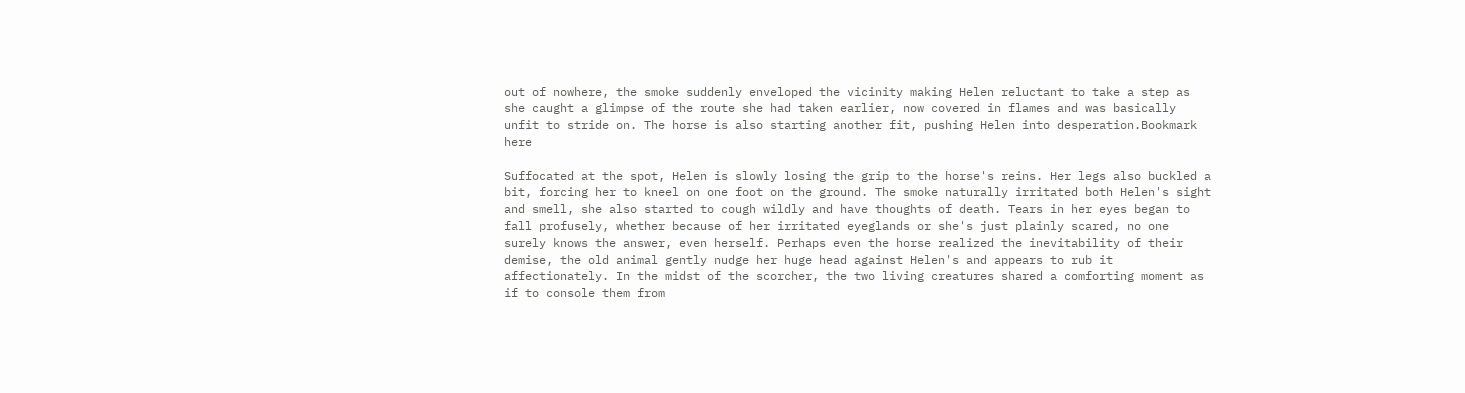out of nowhere, the smoke suddenly enveloped the vicinity making Helen reluctant to take a step as she caught a glimpse of the route she had taken earlier, now covered in flames and was basically unfit to stride on. The horse is also starting another fit, pushing Helen into desperation.Bookmark here

Suffocated at the spot, Helen is slowly losing the grip to the horse's reins. Her legs also buckled a bit, forcing her to kneel on one foot on the ground. The smoke naturally irritated both Helen's sight and smell, she also started to cough wildly and have thoughts of death. Tears in her eyes began to fall profusely, whether because of her irritated eyeglands or she's just plainly scared, no one surely knows the answer, even herself. Perhaps even the horse realized the inevitability of their demise, the old animal gently nudge her huge head against Helen's and appears to rub it affectionately. In the midst of the scorcher, the two living creatures shared a comforting moment as if to console them from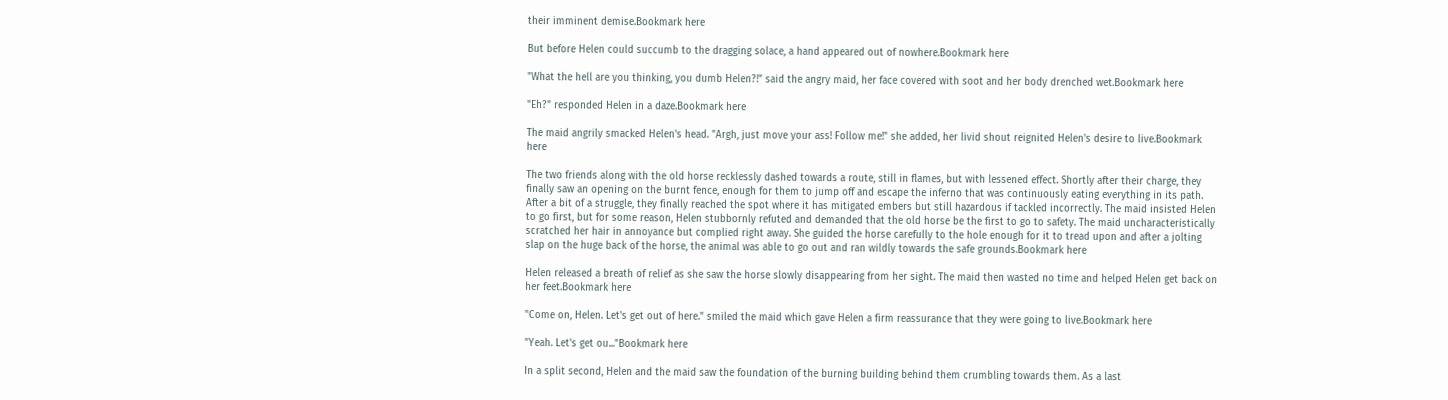their imminent demise.Bookmark here

But before Helen could succumb to the dragging solace, a hand appeared out of nowhere.Bookmark here

"What the hell are you thinking, you dumb Helen?!" said the angry maid, her face covered with soot and her body drenched wet.Bookmark here

"Eh?" responded Helen in a daze.Bookmark here

The maid angrily smacked Helen's head. "Argh, just move your ass! Follow me!" she added, her livid shout reignited Helen's desire to live.Bookmark here

The two friends along with the old horse recklessly dashed towards a route, still in flames, but with lessened effect. Shortly after their charge, they finally saw an opening on the burnt fence, enough for them to jump off and escape the inferno that was continuously eating everything in its path. After a bit of a struggle, they finally reached the spot where it has mitigated embers but still hazardous if tackled incorrectly. The maid insisted Helen to go first, but for some reason, Helen stubbornly refuted and demanded that the old horse be the first to go to safety. The maid uncharacteristically scratched her hair in annoyance but complied right away. She guided the horse carefully to the hole enough for it to tread upon and after a jolting slap on the huge back of the horse, the animal was able to go out and ran wildly towards the safe grounds.Bookmark here

Helen released a breath of relief as she saw the horse slowly disappearing from her sight. The maid then wasted no time and helped Helen get back on her feet.Bookmark here

"Come on, Helen. Let's get out of here." smiled the maid which gave Helen a firm reassurance that they were going to live.Bookmark here

"Yeah. Let's get ou..."Bookmark here

In a split second, Helen and the maid saw the foundation of the burning building behind them crumbling towards them. As a last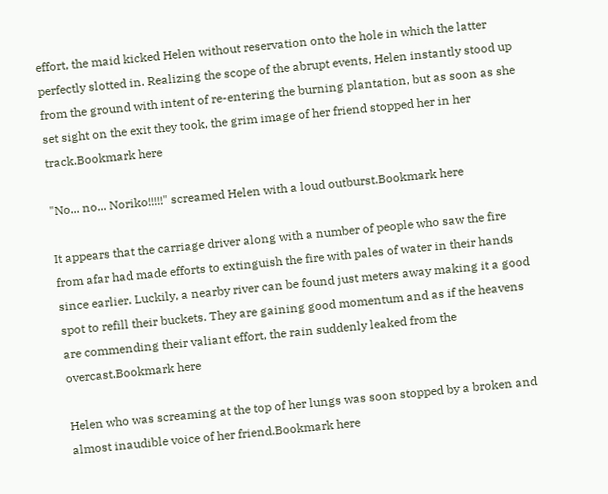effort, the maid kicked Helen without reservation onto the hole in which the latter perfectly slotted in. Realizing the scope of the abrupt events, Helen instantly stood up from the ground with intent of re-entering the burning plantation, but as soon as she set sight on the exit they took, the grim image of her friend stopped her in her track.Bookmark here

"No... no... Noriko!!!!!" screamed Helen with a loud outburst.Bookmark here

It appears that the carriage driver along with a number of people who saw the fire from afar had made efforts to extinguish the fire with pales of water in their hands since earlier. Luckily, a nearby river can be found just meters away making it a good spot to refill their buckets. They are gaining good momentum and as if the heavens are commending their valiant effort, the rain suddenly leaked from the overcast.Bookmark here

Helen who was screaming at the top of her lungs was soon stopped by a broken and almost inaudible voice of her friend.Bookmark here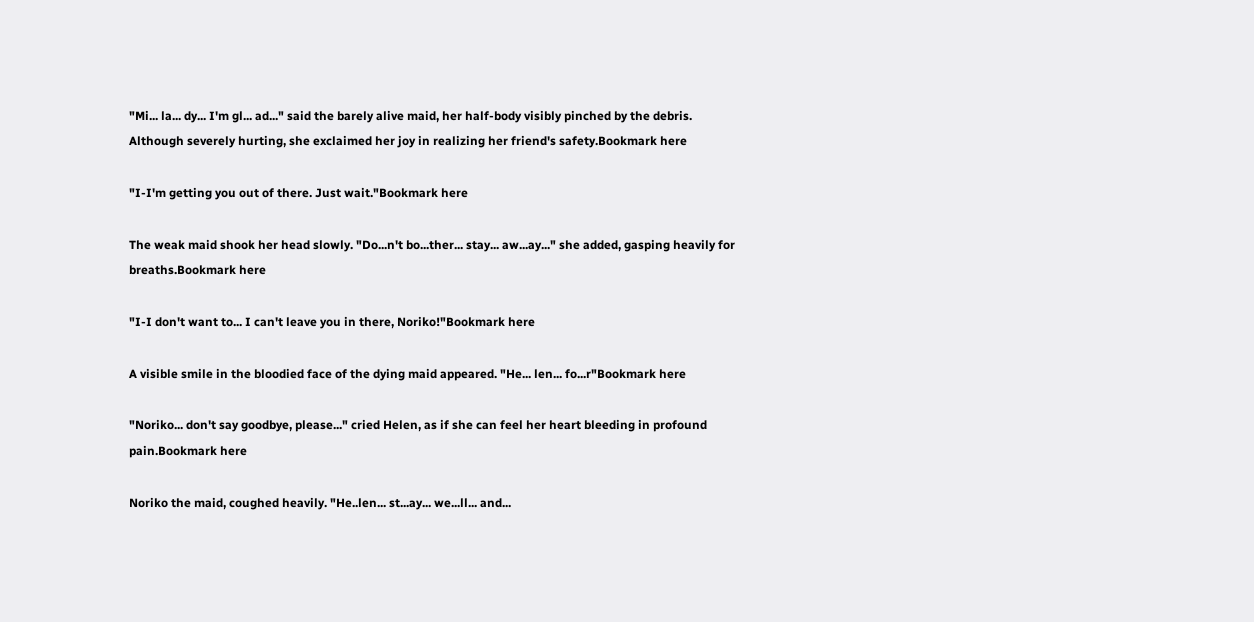"Mi... la... dy... I'm gl... ad..." said the barely alive maid, her half-body visibly pinched by the debris. Although severely hurting, she exclaimed her joy in realizing her friend's safety.Bookmark here

"I-I'm getting you out of there. Just wait."Bookmark here

The weak maid shook her head slowly. "Do...n't bo...ther... stay... aw...ay..." she added, gasping heavily for breaths.Bookmark here

"I-I don't want to... I can't leave you in there, Noriko!"Bookmark here

A visible smile in the bloodied face of the dying maid appeared. "He... len... fo...r"Bookmark here

"Noriko... don't say goodbye, please..." cried Helen, as if she can feel her heart bleeding in profound pain.Bookmark here

Noriko the maid, coughed heavily. "He..len... st...ay... we...ll... and...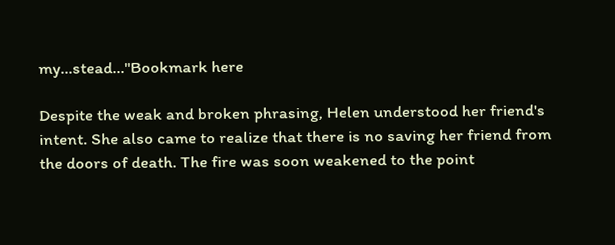my...stead..."Bookmark here

Despite the weak and broken phrasing, Helen understood her friend's intent. She also came to realize that there is no saving her friend from the doors of death. The fire was soon weakened to the point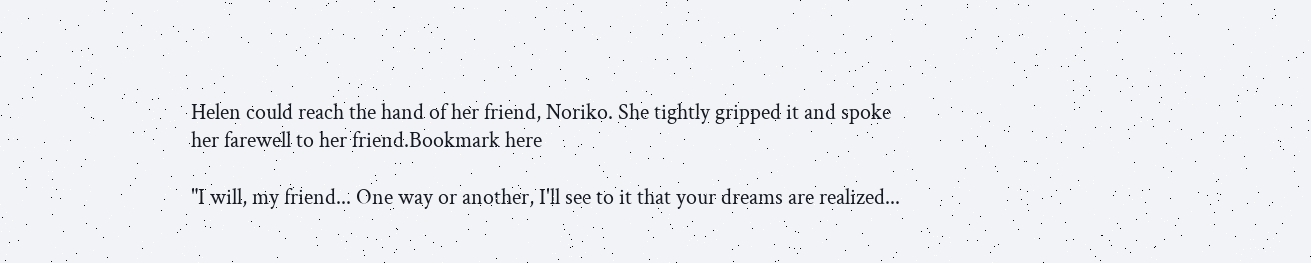Helen could reach the hand of her friend, Noriko. She tightly gripped it and spoke her farewell to her friend.Bookmark here

"I will, my friend... One way or another, I'll see to it that your dreams are realized...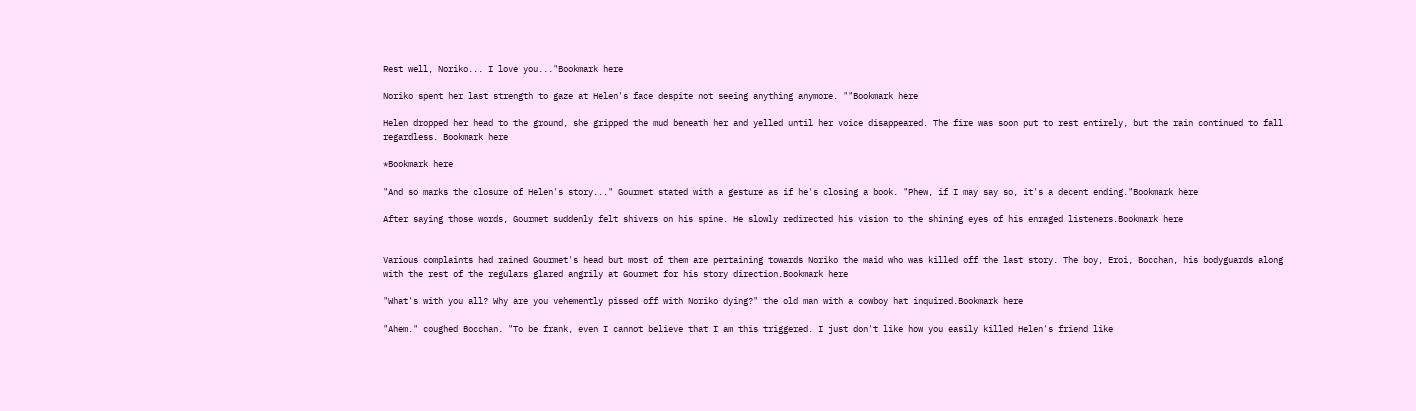Rest well, Noriko... I love you..."Bookmark here

Noriko spent her last strength to gaze at Helen's face despite not seeing anything anymore. ""Bookmark here

Helen dropped her head to the ground, she gripped the mud beneath her and yelled until her voice disappeared. The fire was soon put to rest entirely, but the rain continued to fall regardless. Bookmark here

*Bookmark here

"And so marks the closure of Helen's story..." Gourmet stated with a gesture as if he's closing a book. "Phew, if I may say so, it's a decent ending."Bookmark here

After saying those words, Gourmet suddenly felt shivers on his spine. He slowly redirected his vision to the shining eyes of his enraged listeners.Bookmark here


Various complaints had rained Gourmet's head but most of them are pertaining towards Noriko the maid who was killed off the last story. The boy, Eroi, Bocchan, his bodyguards along with the rest of the regulars glared angrily at Gourmet for his story direction.Bookmark here

"What's with you all? Why are you vehemently pissed off with Noriko dying?" the old man with a cowboy hat inquired.Bookmark here

"Ahem." coughed Bocchan. "To be frank, even I cannot believe that I am this triggered. I just don't like how you easily killed Helen's friend like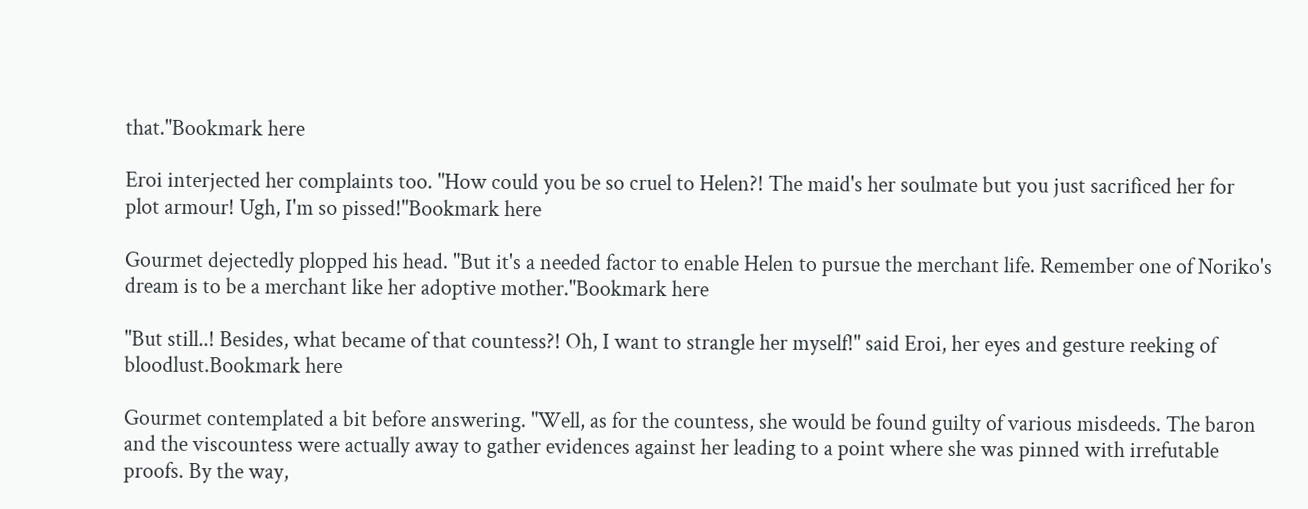that."Bookmark here

Eroi interjected her complaints too. "How could you be so cruel to Helen?! The maid's her soulmate but you just sacrificed her for plot armour! Ugh, I'm so pissed!"Bookmark here

Gourmet dejectedly plopped his head. "But it's a needed factor to enable Helen to pursue the merchant life. Remember one of Noriko's dream is to be a merchant like her adoptive mother."Bookmark here

"But still..! Besides, what became of that countess?! Oh, I want to strangle her myself!" said Eroi, her eyes and gesture reeking of bloodlust.Bookmark here

Gourmet contemplated a bit before answering. "Well, as for the countess, she would be found guilty of various misdeeds. The baron and the viscountess were actually away to gather evidences against her leading to a point where she was pinned with irrefutable proofs. By the way,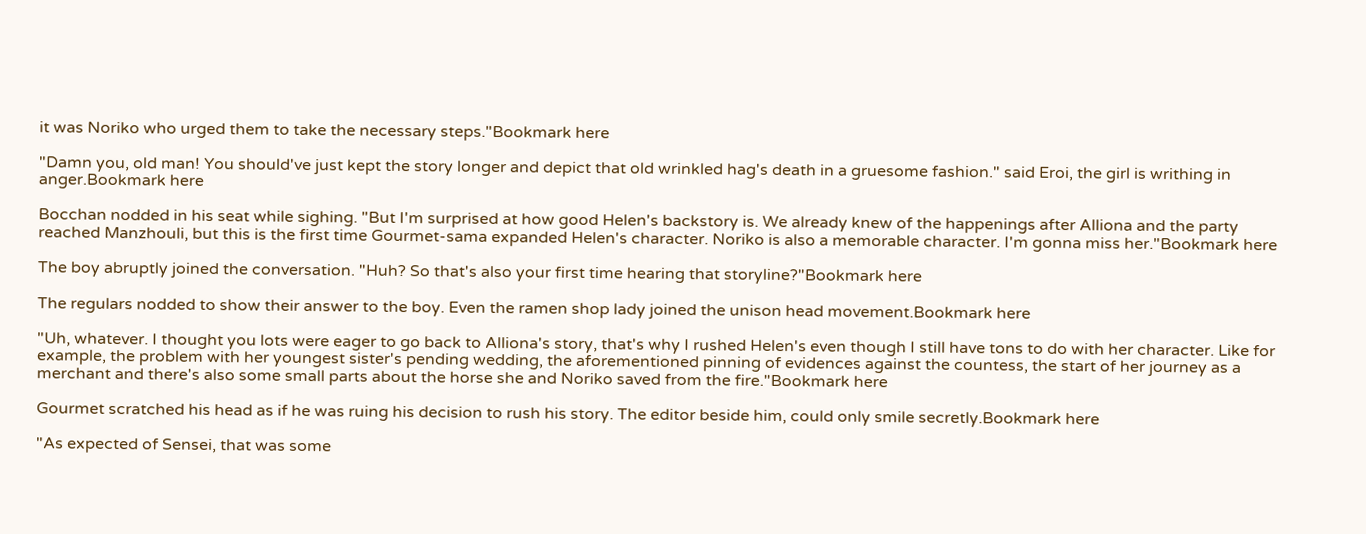it was Noriko who urged them to take the necessary steps."Bookmark here

"Damn you, old man! You should've just kept the story longer and depict that old wrinkled hag's death in a gruesome fashion." said Eroi, the girl is writhing in anger.Bookmark here

Bocchan nodded in his seat while sighing. "But I'm surprised at how good Helen's backstory is. We already knew of the happenings after Alliona and the party reached Manzhouli, but this is the first time Gourmet-sama expanded Helen's character. Noriko is also a memorable character. I'm gonna miss her."Bookmark here

The boy abruptly joined the conversation. "Huh? So that's also your first time hearing that storyline?"Bookmark here

The regulars nodded to show their answer to the boy. Even the ramen shop lady joined the unison head movement.Bookmark here

"Uh, whatever. I thought you lots were eager to go back to Alliona's story, that's why I rushed Helen's even though I still have tons to do with her character. Like for example, the problem with her youngest sister's pending wedding, the aforementioned pinning of evidences against the countess, the start of her journey as a merchant and there's also some small parts about the horse she and Noriko saved from the fire."Bookmark here

Gourmet scratched his head as if he was ruing his decision to rush his story. The editor beside him, could only smile secretly.Bookmark here

"As expected of Sensei, that was some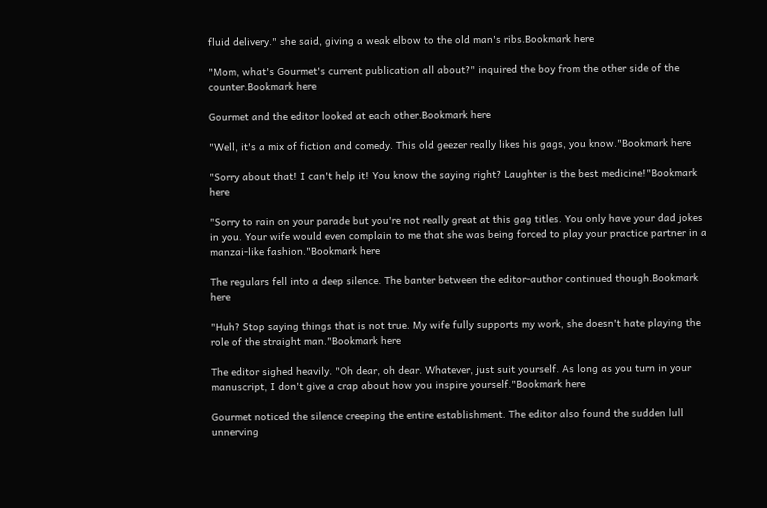fluid delivery." she said, giving a weak elbow to the old man's ribs.Bookmark here

"Mom, what's Gourmet's current publication all about?" inquired the boy from the other side of the counter.Bookmark here

Gourmet and the editor looked at each other.Bookmark here

"Well, it's a mix of fiction and comedy. This old geezer really likes his gags, you know."Bookmark here

"Sorry about that! I can't help it! You know the saying right? Laughter is the best medicine!"Bookmark here

"Sorry to rain on your parade but you're not really great at this gag titles. You only have your dad jokes in you. Your wife would even complain to me that she was being forced to play your practice partner in a manzai-like fashion."Bookmark here

The regulars fell into a deep silence. The banter between the editor-author continued though.Bookmark here

"Huh? Stop saying things that is not true. My wife fully supports my work, she doesn't hate playing the role of the straight man."Bookmark here

The editor sighed heavily. "Oh dear, oh dear. Whatever, just suit yourself. As long as you turn in your manuscript, I don't give a crap about how you inspire yourself."Bookmark here

Gourmet noticed the silence creeping the entire establishment. The editor also found the sudden lull unnerving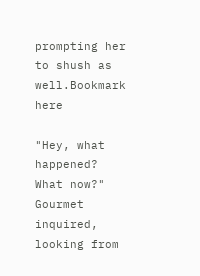prompting her to shush as well.Bookmark here

"Hey, what happened? What now?" Gourmet inquired, looking from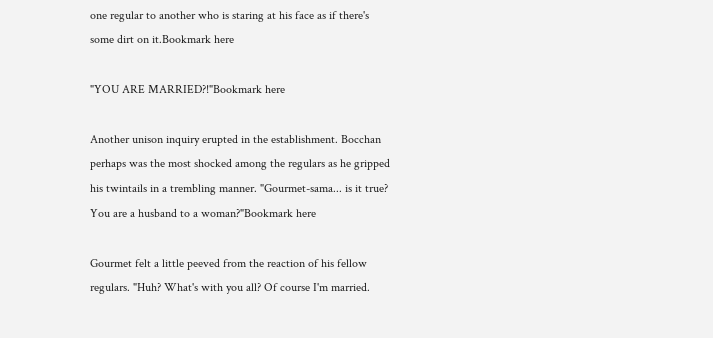one regular to another who is staring at his face as if there's some dirt on it.Bookmark here

"YOU ARE MARRIED?!"Bookmark here

Another unison inquiry erupted in the establishment. Bocchan perhaps was the most shocked among the regulars as he gripped his twintails in a trembling manner. "Gourmet-sama... is it true? You are a husband to a woman?"Bookmark here

Gourmet felt a little peeved from the reaction of his fellow regulars. "Huh? What's with you all? Of course I'm married.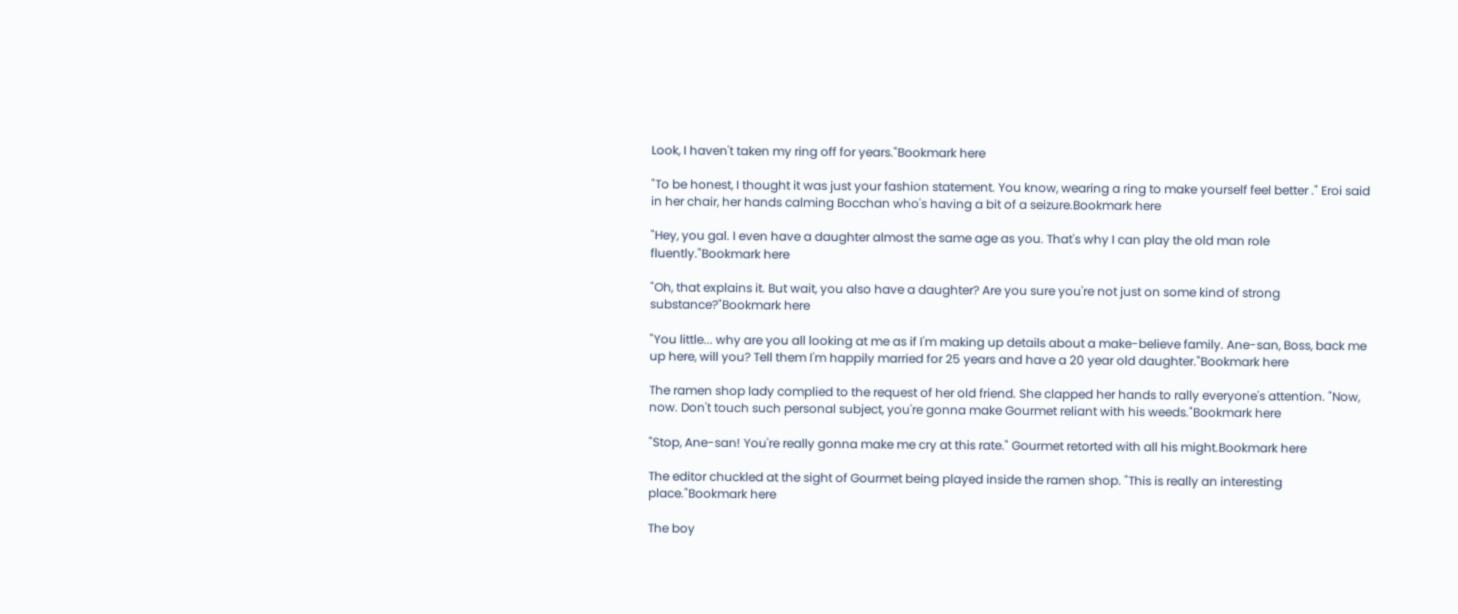Look, I haven't taken my ring off for years."Bookmark here

"To be honest, I thought it was just your fashion statement. You know, wearing a ring to make yourself feel better ." Eroi said in her chair, her hands calming Bocchan who's having a bit of a seizure.Bookmark here

"Hey, you gal. I even have a daughter almost the same age as you. That's why I can play the old man role fluently."Bookmark here

"Oh, that explains it. But wait, you also have a daughter? Are you sure you're not just on some kind of strong substance?"Bookmark here

"You little... why are you all looking at me as if I'm making up details about a make-believe family. Ane-san, Boss, back me up here, will you? Tell them I'm happily married for 25 years and have a 20 year old daughter."Bookmark here

The ramen shop lady complied to the request of her old friend. She clapped her hands to rally everyone's attention. "Now, now. Don't touch such personal subject, you're gonna make Gourmet reliant with his weeds."Bookmark here

"Stop, Ane-san! You're really gonna make me cry at this rate." Gourmet retorted with all his might.Bookmark here

The editor chuckled at the sight of Gourmet being played inside the ramen shop. "This is really an interesting place."Bookmark here

The boy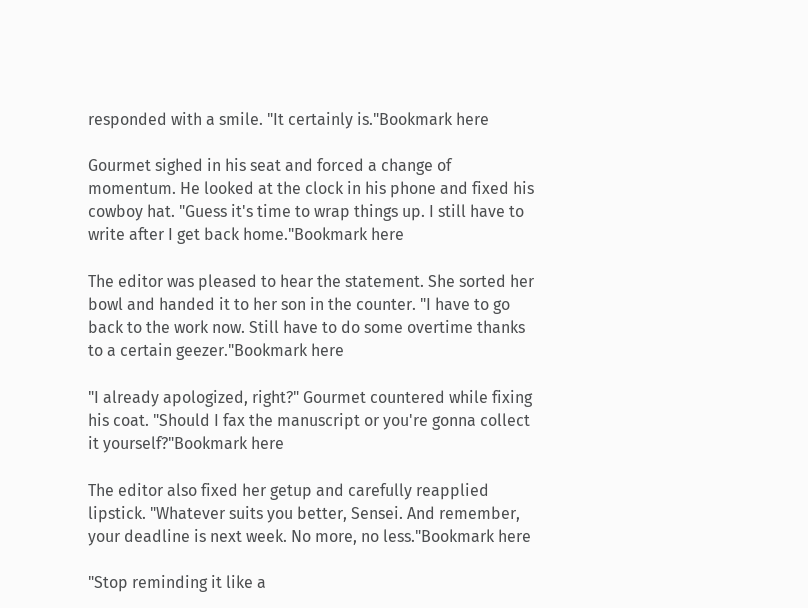responded with a smile. "It certainly is."Bookmark here

Gourmet sighed in his seat and forced a change of momentum. He looked at the clock in his phone and fixed his cowboy hat. "Guess it's time to wrap things up. I still have to write after I get back home."Bookmark here

The editor was pleased to hear the statement. She sorted her bowl and handed it to her son in the counter. "I have to go back to the work now. Still have to do some overtime thanks to a certain geezer."Bookmark here

"I already apologized, right?" Gourmet countered while fixing his coat. "Should I fax the manuscript or you're gonna collect it yourself?"Bookmark here

The editor also fixed her getup and carefully reapplied lipstick. "Whatever suits you better, Sensei. And remember, your deadline is next week. No more, no less."Bookmark here

"Stop reminding it like a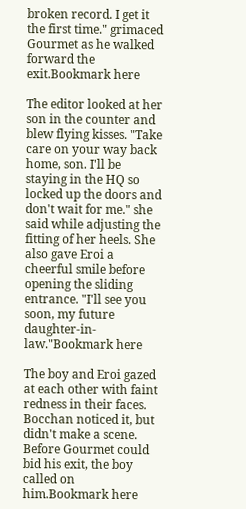broken record. I get it the first time." grimaced Gourmet as he walked forward the exit.Bookmark here

The editor looked at her son in the counter and blew flying kisses. "Take care on your way back home, son. I'll be staying in the HQ so locked up the doors and don't wait for me." she said while adjusting the fitting of her heels. She also gave Eroi a cheerful smile before opening the sliding entrance. "I'll see you soon, my future daughter-in-law."Bookmark here

The boy and Eroi gazed at each other with faint redness in their faces. Bocchan noticed it, but didn't make a scene. Before Gourmet could bid his exit, the boy called on him.Bookmark here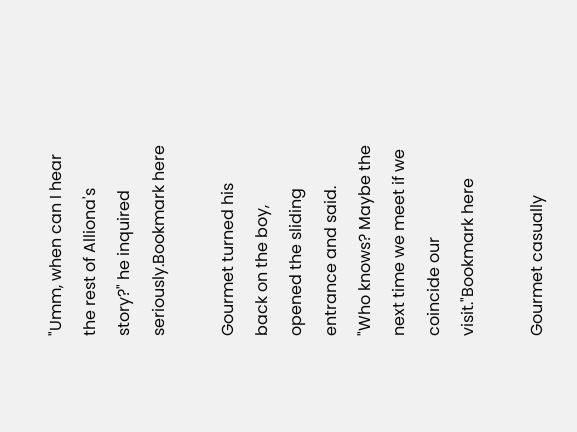"Umm, when can I hear the rest of Alliona's story?" he inquired seriously.Bookmark here

Gourmet turned his back on the boy, opened the sliding entrance and said. "Who knows? Maybe the next time we meet if we coincide our visit."Bookmark here

Gourmet casually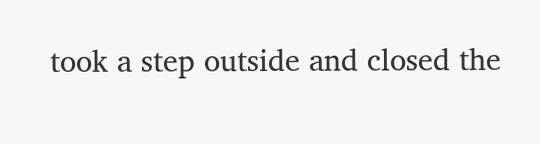took a step outside and closed the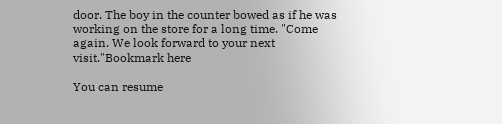door. The boy in the counter bowed as if he was working on the store for a long time. "Come again. We look forward to your next visit."Bookmark here

You can resume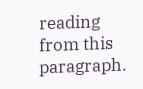reading from this paragraph.